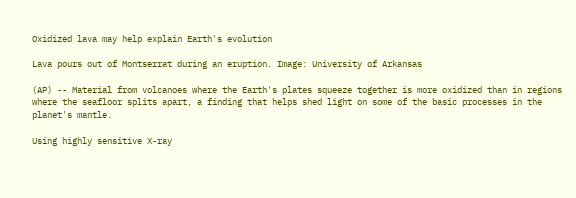Oxidized lava may help explain Earth's evolution

Lava pours out of Montserrat during an eruption. Image: University of Arkansas

(AP) -- Material from volcanoes where the Earth's plates squeeze together is more oxidized than in regions where the seafloor splits apart, a finding that helps shed light on some of the basic processes in the planet's mantle.

Using highly sensitive X-ray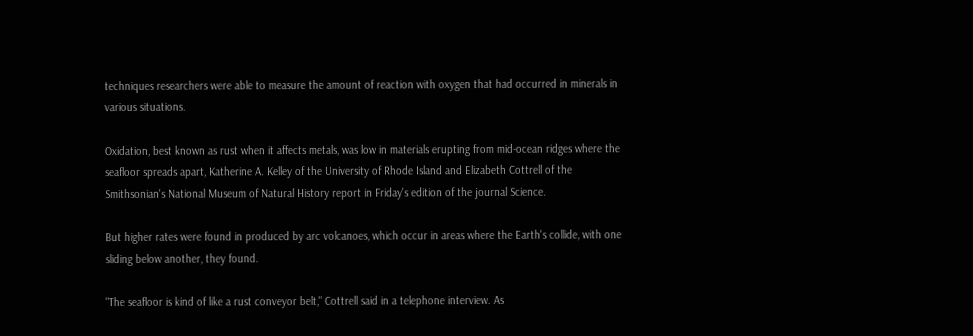techniques researchers were able to measure the amount of reaction with oxygen that had occurred in minerals in various situations.

Oxidation, best known as rust when it affects metals, was low in materials erupting from mid-ocean ridges where the seafloor spreads apart, Katherine A. Kelley of the University of Rhode Island and Elizabeth Cottrell of the Smithsonian's National Museum of Natural History report in Friday's edition of the journal Science.

But higher rates were found in produced by arc volcanoes, which occur in areas where the Earth's collide, with one sliding below another, they found.

"The seafloor is kind of like a rust conveyor belt," Cottrell said in a telephone interview. As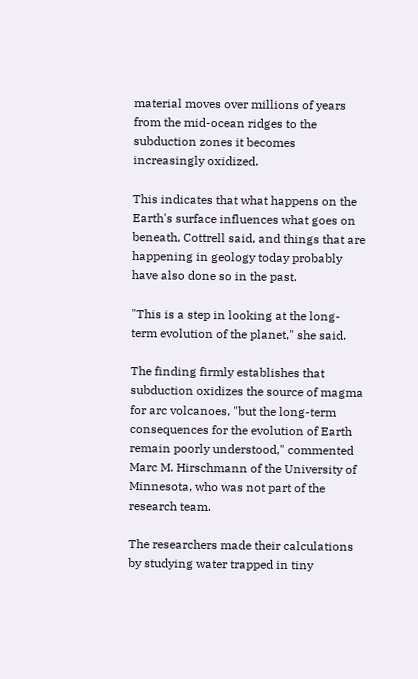material moves over millions of years from the mid-ocean ridges to the subduction zones it becomes increasingly oxidized.

This indicates that what happens on the Earth's surface influences what goes on beneath, Cottrell said, and things that are happening in geology today probably have also done so in the past.

"This is a step in looking at the long-term evolution of the planet," she said.

The finding firmly establishes that subduction oxidizes the source of magma for arc volcanoes, "but the long-term consequences for the evolution of Earth remain poorly understood," commented Marc M. Hirschmann of the University of Minnesota, who was not part of the research team.

The researchers made their calculations by studying water trapped in tiny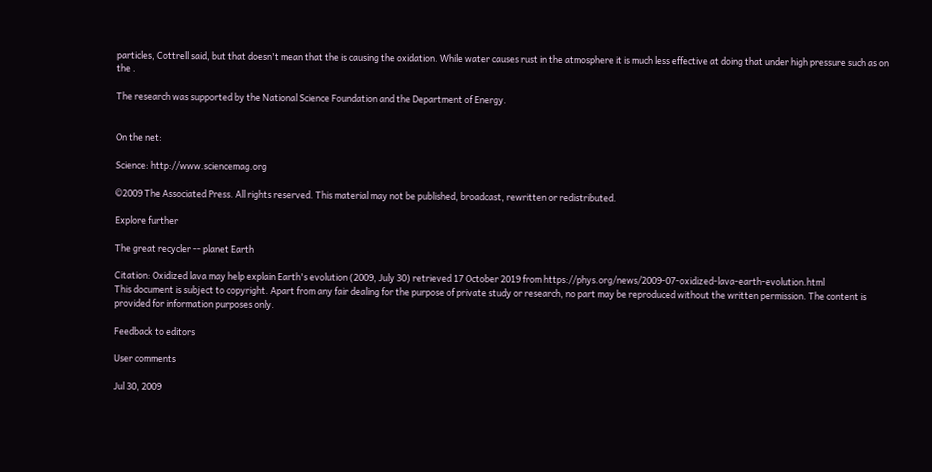particles, Cottrell said, but that doesn't mean that the is causing the oxidation. While water causes rust in the atmosphere it is much less effective at doing that under high pressure such as on the .

The research was supported by the National Science Foundation and the Department of Energy.


On the net:

Science: http://www.sciencemag.org

©2009 The Associated Press. All rights reserved. This material may not be published, broadcast, rewritten or redistributed.

Explore further

The great recycler -- planet Earth

Citation: Oxidized lava may help explain Earth's evolution (2009, July 30) retrieved 17 October 2019 from https://phys.org/news/2009-07-oxidized-lava-earth-evolution.html
This document is subject to copyright. Apart from any fair dealing for the purpose of private study or research, no part may be reproduced without the written permission. The content is provided for information purposes only.

Feedback to editors

User comments

Jul 30, 2009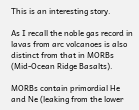This is an interesting story.

As I recall the noble gas record in lavas from arc volcanoes is also distinct from that in MORBs (Mid-Ocean Ridge Basalts).

MORBs contain primordial He and Ne (leaking from the lower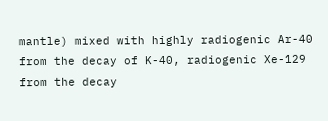mantle) mixed with highly radiogenic Ar-40 from the decay of K-40, radiogenic Xe-129 from the decay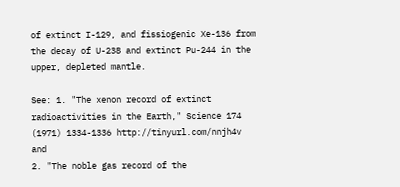of extinct I-129, and fissiogenic Xe-136 from the decay of U-238 and extinct Pu-244 in the upper, depleted mantle.

See: 1. "The xenon record of extinct radioactivities in the Earth," Science 174 (1971) 1334-1336 http://tinyurl.com/nnjh4v and
2. "The noble gas record of the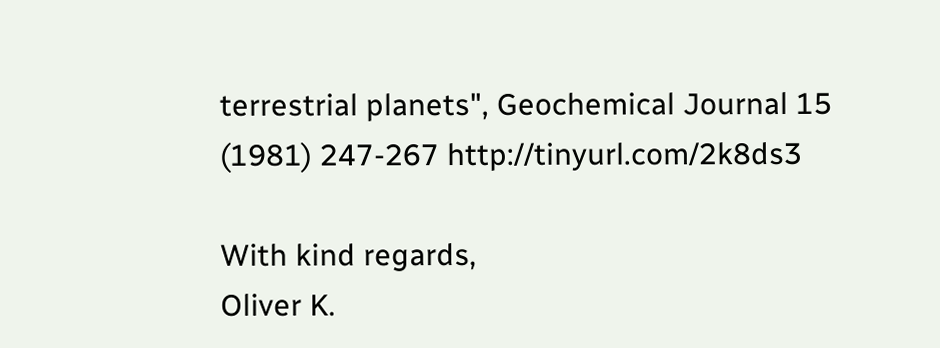terrestrial planets", Geochemical Journal 15 (1981) 247-267 http://tinyurl.com/2k8ds3

With kind regards,
Oliver K.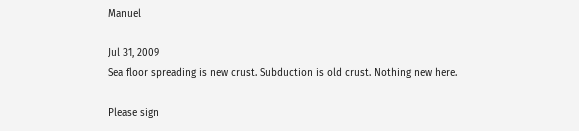Manuel

Jul 31, 2009
Sea floor spreading is new crust. Subduction is old crust. Nothing new here.

Please sign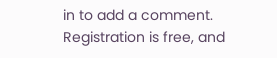in to add a comment. Registration is free, and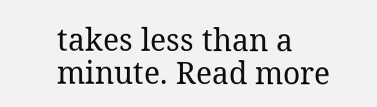takes less than a minute. Read more